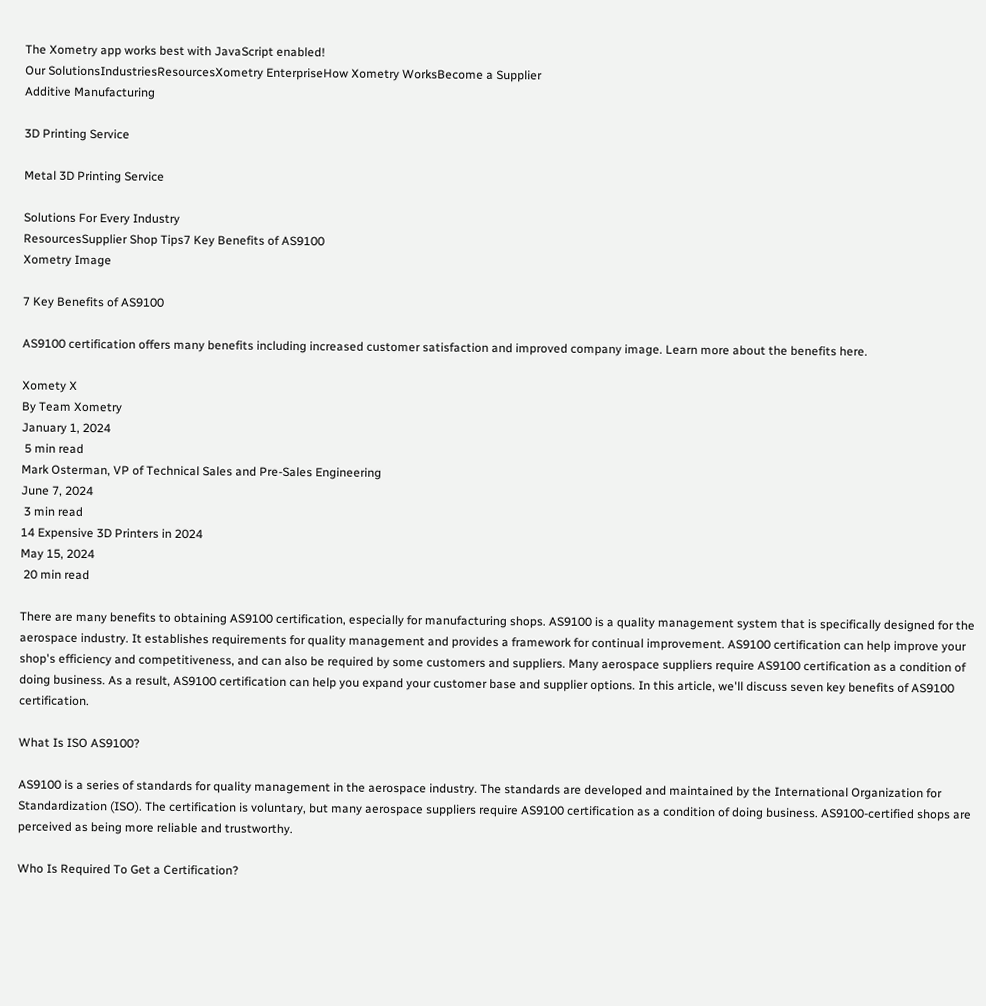The Xometry app works best with JavaScript enabled!
Our SolutionsIndustriesResourcesXometry EnterpriseHow Xometry WorksBecome a Supplier
Additive Manufacturing

3D Printing Service

Metal 3D Printing Service

Solutions For Every Industry
ResourcesSupplier Shop Tips7 Key Benefits of AS9100
Xometry Image

7 Key Benefits of AS9100

AS9100 certification offers many benefits including increased customer satisfaction and improved company image. Learn more about the benefits here.

Xomety X
By Team Xometry
January 1, 2024
 5 min read
Mark Osterman, VP of Technical Sales and Pre-Sales Engineering
June 7, 2024
 3 min read
14 Expensive 3D Printers in 2024
May 15, 2024
 20 min read

There are many benefits to obtaining AS9100 certification, especially for manufacturing shops. AS9100 is a quality management system that is specifically designed for the aerospace industry. It establishes requirements for quality management and provides a framework for continual improvement. AS9100 certification can help improve your shop's efficiency and competitiveness, and can also be required by some customers and suppliers. Many aerospace suppliers require AS9100 certification as a condition of doing business. As a result, AS9100 certification can help you expand your customer base and supplier options. In this article, we'll discuss seven key benefits of AS9100 certification.

What Is ISO AS9100?

AS9100 is a series of standards for quality management in the aerospace industry. The standards are developed and maintained by the International Organization for Standardization (ISO). The certification is voluntary, but many aerospace suppliers require AS9100 certification as a condition of doing business. AS9100-certified shops are perceived as being more reliable and trustworthy.

Who Is Required To Get a Certification?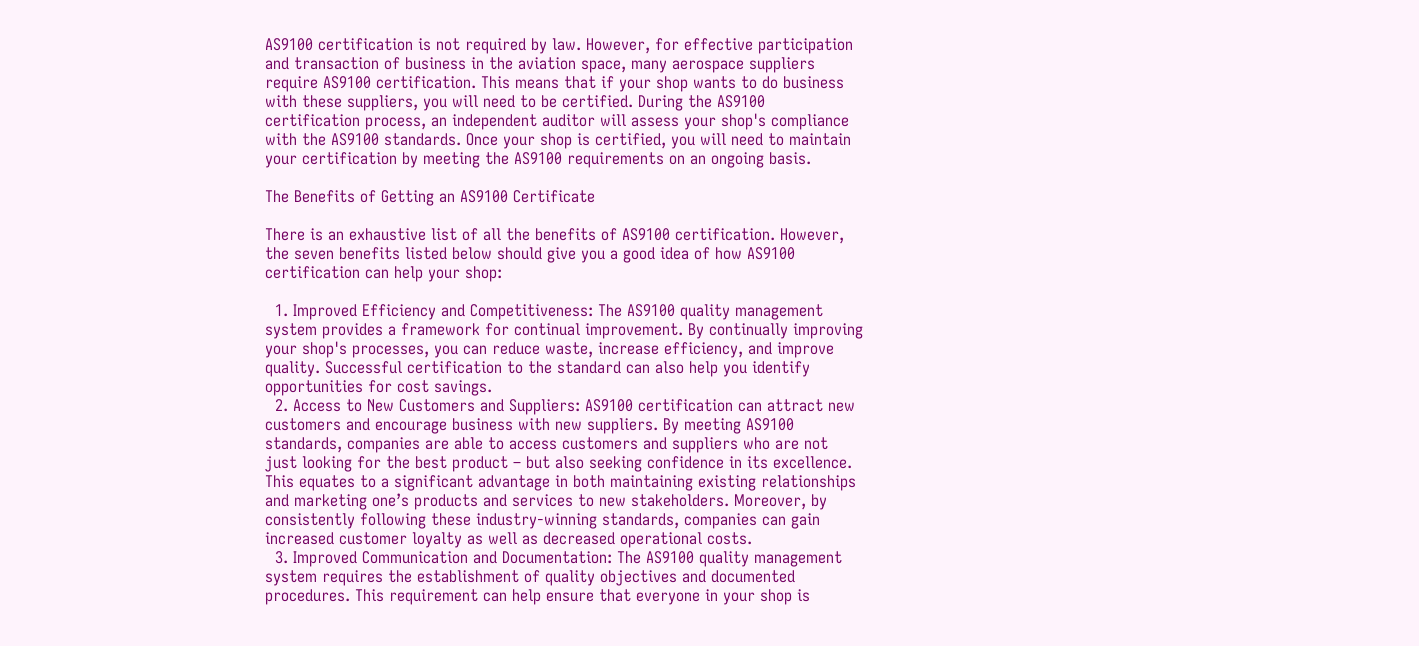AS9100 certification is not required by law. However, for effective participation and transaction of business in the aviation space, many aerospace suppliers require AS9100 certification. This means that if your shop wants to do business with these suppliers, you will need to be certified. During the AS9100 certification process, an independent auditor will assess your shop's compliance with the AS9100 standards. Once your shop is certified, you will need to maintain your certification by meeting the AS9100 requirements on an ongoing basis.

The Benefits of Getting an AS9100 Certificate

There is an exhaustive list of all the benefits of AS9100 certification. However, the seven benefits listed below should give you a good idea of how AS9100 certification can help your shop:

  1. Improved Efficiency and Competitiveness: The AS9100 quality management system provides a framework for continual improvement. By continually improving your shop's processes, you can reduce waste, increase efficiency, and improve quality. Successful certification to the standard can also help you identify opportunities for cost savings.
  2. Access to New Customers and Suppliers: AS9100 certification can attract new customers and encourage business with new suppliers. By meeting AS9100 standards, companies are able to access customers and suppliers who are not just looking for the best product – but also seeking confidence in its excellence. This equates to a significant advantage in both maintaining existing relationships and marketing one’s products and services to new stakeholders. Moreover, by consistently following these industry-winning standards, companies can gain increased customer loyalty as well as decreased operational costs.
  3. Improved Communication and Documentation: The AS9100 quality management system requires the establishment of quality objectives and documented procedures. This requirement can help ensure that everyone in your shop is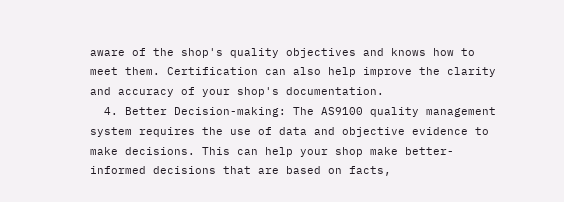aware of the shop's quality objectives and knows how to meet them. Certification can also help improve the clarity and accuracy of your shop's documentation.
  4. Better Decision-making: The AS9100 quality management system requires the use of data and objective evidence to make decisions. This can help your shop make better-informed decisions that are based on facts,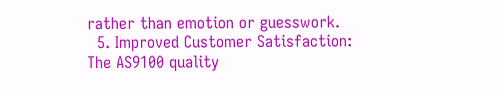rather than emotion or guesswork.
  5. Improved Customer Satisfaction: The AS9100 quality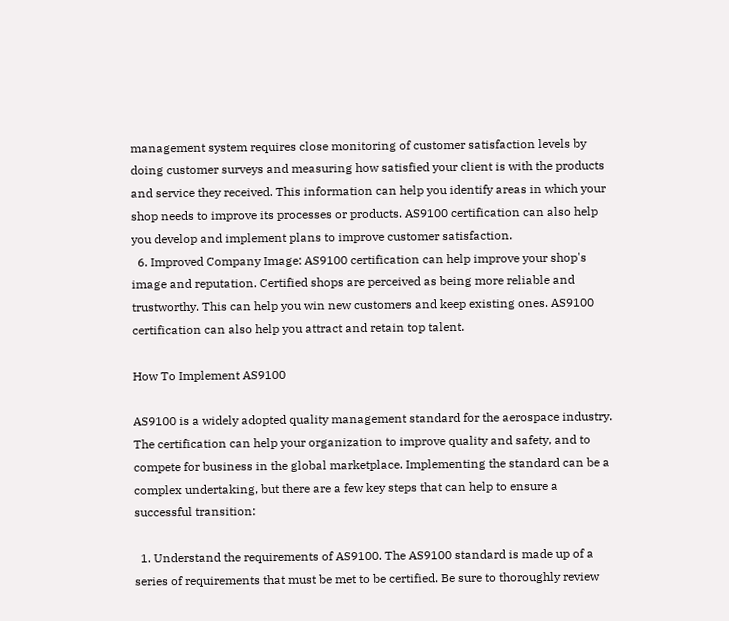management system requires close monitoring of customer satisfaction levels by doing customer surveys and measuring how satisfied your client is with the products and service they received. This information can help you identify areas in which your shop needs to improve its processes or products. AS9100 certification can also help you develop and implement plans to improve customer satisfaction.
  6. Improved Company Image: AS9100 certification can help improve your shop's image and reputation. Certified shops are perceived as being more reliable and trustworthy. This can help you win new customers and keep existing ones. AS9100 certification can also help you attract and retain top talent.

How To Implement AS9100

AS9100 is a widely adopted quality management standard for the aerospace industry. The certification can help your organization to improve quality and safety, and to compete for business in the global marketplace. Implementing the standard can be a complex undertaking, but there are a few key steps that can help to ensure a successful transition:

  1. Understand the requirements of AS9100. The AS9100 standard is made up of a series of requirements that must be met to be certified. Be sure to thoroughly review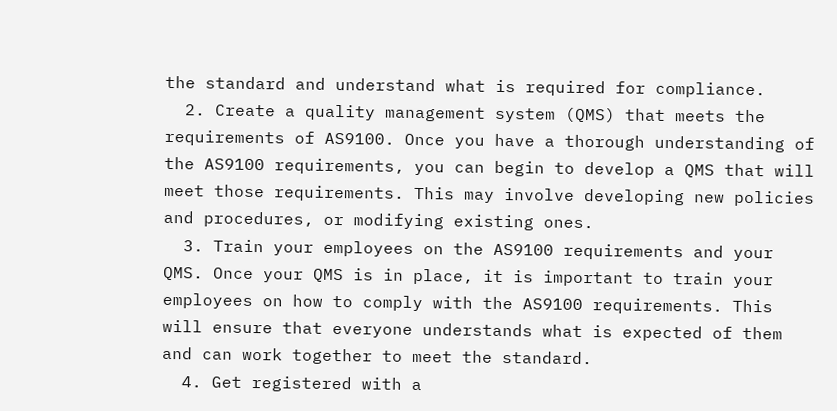the standard and understand what is required for compliance.
  2. Create a quality management system (QMS) that meets the requirements of AS9100. Once you have a thorough understanding of the AS9100 requirements, you can begin to develop a QMS that will meet those requirements. This may involve developing new policies and procedures, or modifying existing ones.
  3. Train your employees on the AS9100 requirements and your QMS. Once your QMS is in place, it is important to train your employees on how to comply with the AS9100 requirements. This will ensure that everyone understands what is expected of them and can work together to meet the standard.
  4. Get registered with a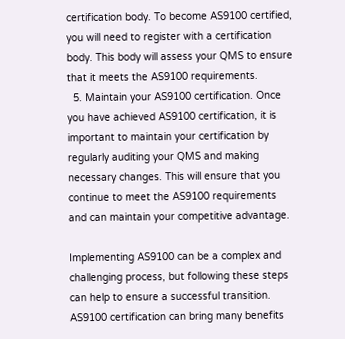certification body. To become AS9100 certified, you will need to register with a certification body. This body will assess your QMS to ensure that it meets the AS9100 requirements.
  5. Maintain your AS9100 certification. Once you have achieved AS9100 certification, it is important to maintain your certification by regularly auditing your QMS and making necessary changes. This will ensure that you continue to meet the AS9100 requirements and can maintain your competitive advantage.

Implementing AS9100 can be a complex and challenging process, but following these steps can help to ensure a successful transition. AS9100 certification can bring many benefits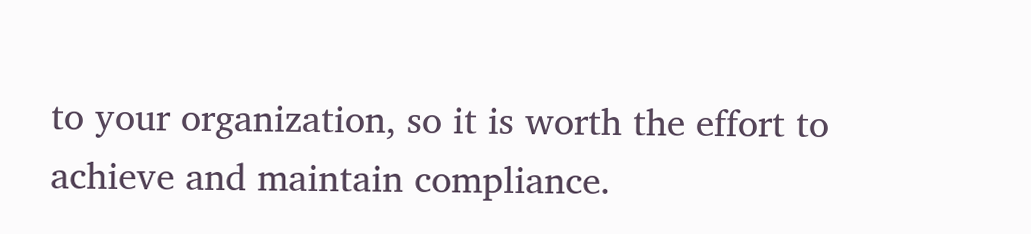to your organization, so it is worth the effort to achieve and maintain compliance.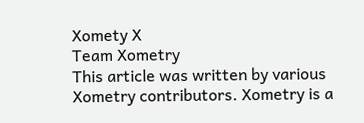Xomety X
Team Xometry
This article was written by various Xometry contributors. Xometry is a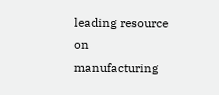leading resource on manufacturing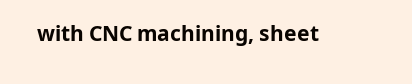with CNC machining, sheet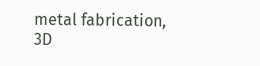metal fabrication, 3D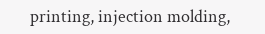printing, injection molding,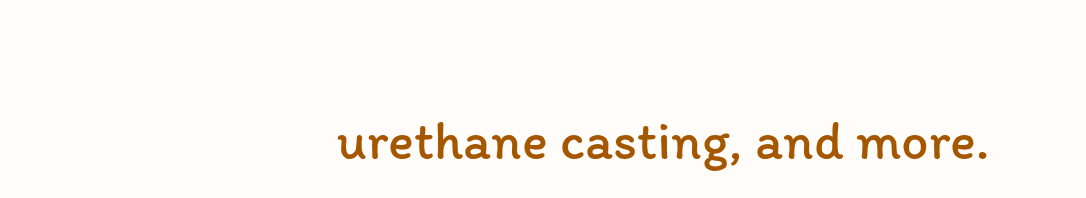urethane casting, and more.